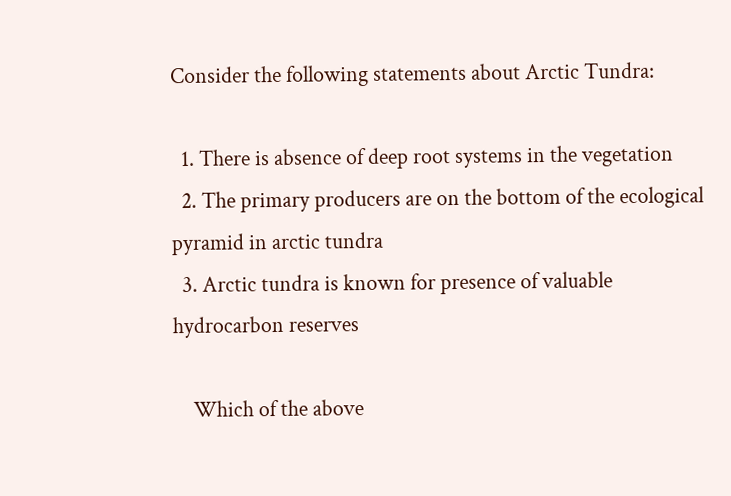Consider the following statements about Arctic Tundra:

  1. There is absence of deep root systems in the vegetation
  2. The primary producers are on the bottom of the ecological pyramid in arctic tundra
  3. Arctic tundra is known for presence of valuable hydrocarbon reserves

    Which of the above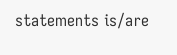statements is/are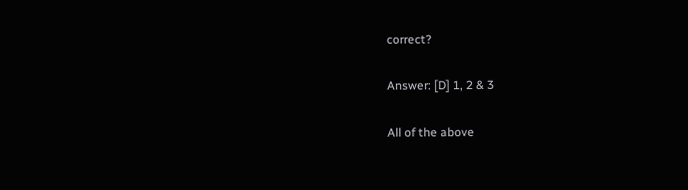correct?

Answer: [D] 1, 2 & 3

All of the above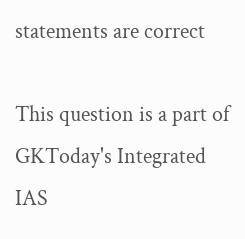statements are correct

This question is a part of GKToday's Integrated IAS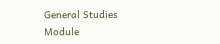General Studies Module